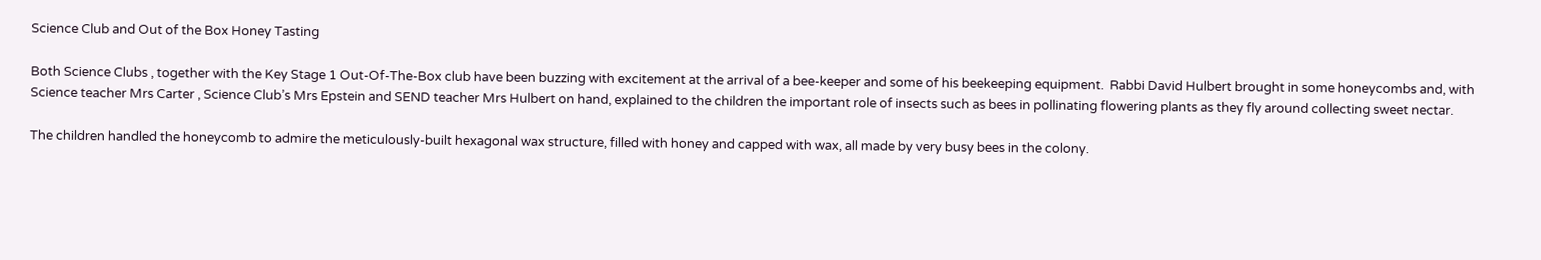Science Club and Out of the Box Honey Tasting

Both Science Clubs , together with the Key Stage 1 Out-Of-The-Box club have been buzzing with excitement at the arrival of a bee-keeper and some of his beekeeping equipment.  Rabbi David Hulbert brought in some honeycombs and, with Science teacher Mrs Carter , Science Club’s Mrs Epstein and SEND teacher Mrs Hulbert on hand, explained to the children the important role of insects such as bees in pollinating flowering plants as they fly around collecting sweet nectar.

The children handled the honeycomb to admire the meticulously-built hexagonal wax structure, filled with honey and capped with wax, all made by very busy bees in the colony.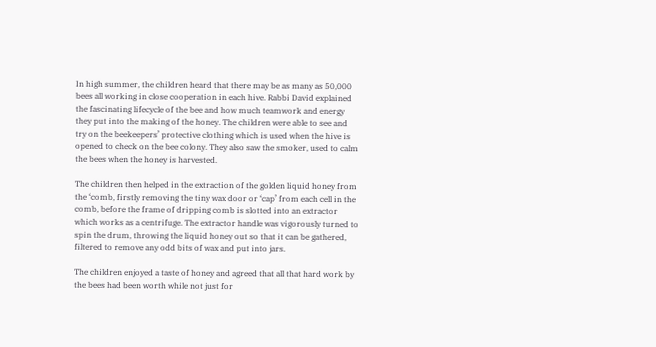In high summer, the children heard that there may be as many as 50,000 bees all working in close cooperation in each hive. Rabbi David explained the fascinating lifecycle of the bee and how much teamwork and energy they put into the making of the honey. The children were able to see and try on the beekeepers’ protective clothing which is used when the hive is opened to check on the bee colony. They also saw the smoker, used to calm the bees when the honey is harvested.

The children then helped in the extraction of the golden liquid honey from the ‘comb, firstly removing the tiny wax door or ‘cap’ from each cell in the comb, before the frame of dripping comb is slotted into an extractor which works as a centrifuge. The extractor handle was vigorously turned to spin the drum, throwing the liquid honey out so that it can be gathered, filtered to remove any odd bits of wax and put into jars.

The children enjoyed a taste of honey and agreed that all that hard work by the bees had been worth while not just for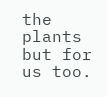the plants but for us too.